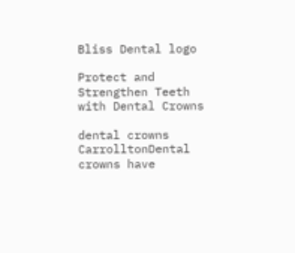Bliss Dental logo

Protect and Strengthen Teeth with Dental Crowns

dental crowns CarrolltonDental crowns have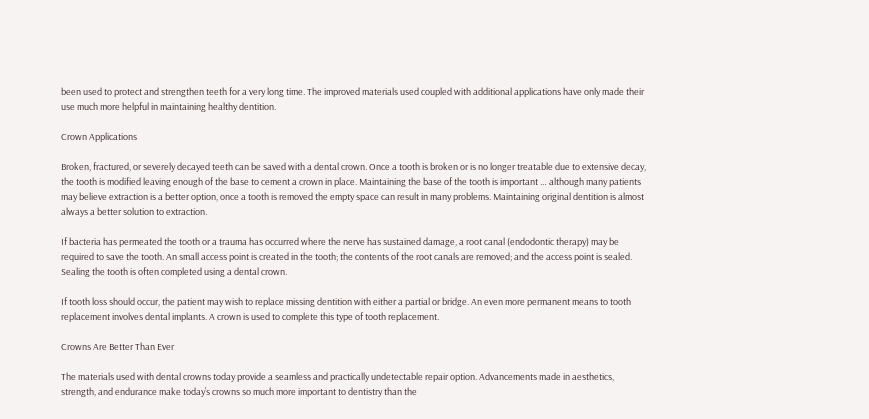been used to protect and strengthen teeth for a very long time. The improved materials used coupled with additional applications have only made their use much more helpful in maintaining healthy dentition.

Crown Applications

Broken, fractured, or severely decayed teeth can be saved with a dental crown. Once a tooth is broken or is no longer treatable due to extensive decay, the tooth is modified leaving enough of the base to cement a crown in place. Maintaining the base of the tooth is important … although many patients may believe extraction is a better option, once a tooth is removed the empty space can result in many problems. Maintaining original dentition is almost always a better solution to extraction.

If bacteria has permeated the tooth or a trauma has occurred where the nerve has sustained damage, a root canal (endodontic therapy) may be required to save the tooth. An small access point is created in the tooth; the contents of the root canals are removed; and the access point is sealed. Sealing the tooth is often completed using a dental crown.

If tooth loss should occur, the patient may wish to replace missing dentition with either a partial or bridge. An even more permanent means to tooth replacement involves dental implants. A crown is used to complete this type of tooth replacement.

Crowns Are Better Than Ever

The materials used with dental crowns today provide a seamless and practically undetectable repair option. Advancements made in aesthetics, strength, and endurance make today’s crowns so much more important to dentistry than the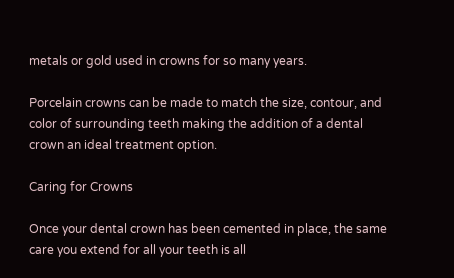metals or gold used in crowns for so many years.

Porcelain crowns can be made to match the size, contour, and color of surrounding teeth making the addition of a dental crown an ideal treatment option.

Caring for Crowns

Once your dental crown has been cemented in place, the same care you extend for all your teeth is all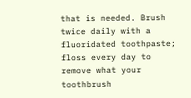that is needed. Brush twice daily with a fluoridated toothpaste; floss every day to remove what your toothbrush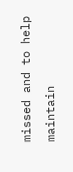missed and to help maintain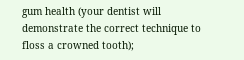gum health (your dentist will demonstrate the correct technique to floss a crowned tooth);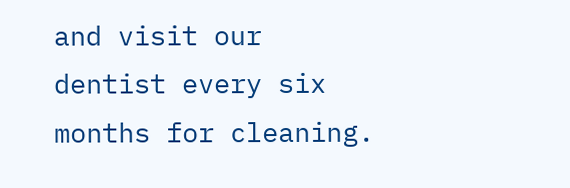and visit our dentist every six months for cleaning.